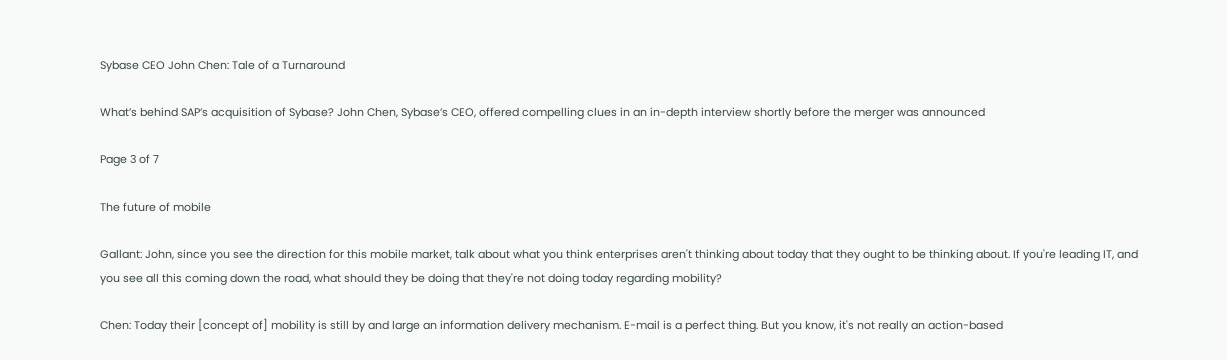Sybase CEO John Chen: Tale of a Turnaround

What’s behind SAP’s acquisition of Sybase? John Chen, Sybase’s CEO, offered compelling clues in an in-depth interview shortly before the merger was announced

Page 3 of 7

The future of mobile

Gallant: John, since you see the direction for this mobile market, talk about what you think enterprises aren't thinking about today that they ought to be thinking about. If you're leading IT, and you see all this coming down the road, what should they be doing that they're not doing today regarding mobility?

Chen: Today their [concept of] mobility is still by and large an information delivery mechanism. E-mail is a perfect thing. But you know, it's not really an action-based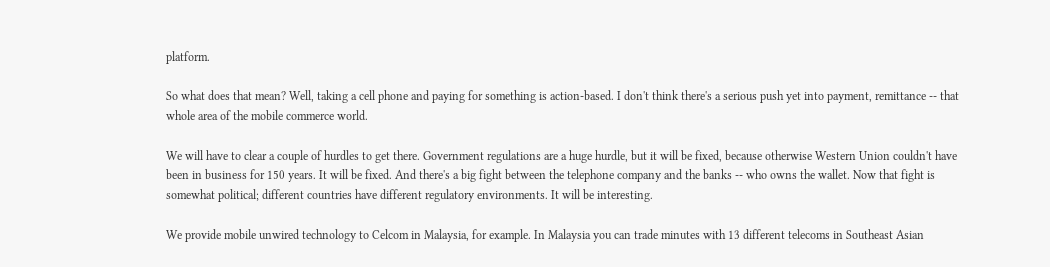platform.

So what does that mean? Well, taking a cell phone and paying for something is action-based. I don't think there's a serious push yet into payment, remittance -- that whole area of the mobile commerce world.

We will have to clear a couple of hurdles to get there. Government regulations are a huge hurdle, but it will be fixed, because otherwise Western Union couldn't have been in business for 150 years. It will be fixed. And there's a big fight between the telephone company and the banks -- who owns the wallet. Now that fight is somewhat political; different countries have different regulatory environments. It will be interesting.

We provide mobile unwired technology to Celcom in Malaysia, for example. In Malaysia you can trade minutes with 13 different telecoms in Southeast Asian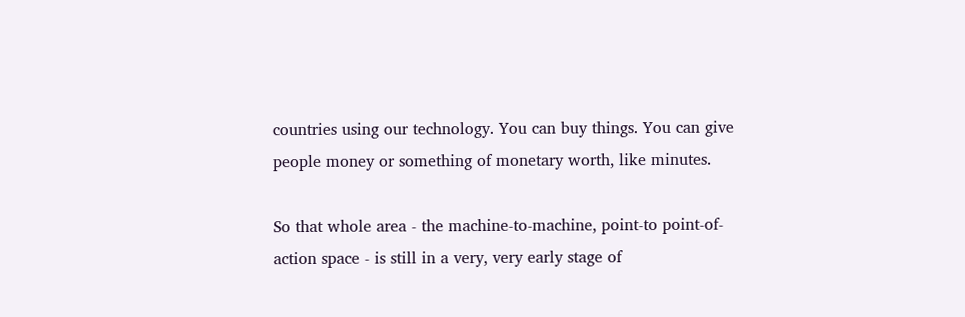countries using our technology. You can buy things. You can give people money or something of monetary worth, like minutes.

So that whole area - the machine-to-machine, point-to point-of-action space - is still in a very, very early stage of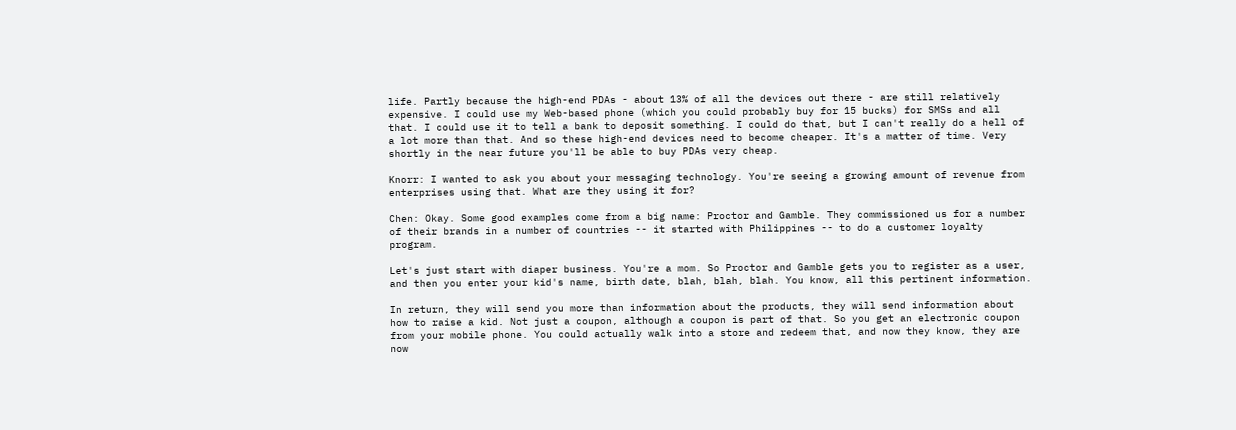life. Partly because the high-end PDAs - about 13% of all the devices out there - are still relatively expensive. I could use my Web-based phone (which you could probably buy for 15 bucks) for SMSs and all that. I could use it to tell a bank to deposit something. I could do that, but I can't really do a hell of a lot more than that. And so these high-end devices need to become cheaper. It's a matter of time. Very shortly in the near future you'll be able to buy PDAs very cheap.

Knorr: I wanted to ask you about your messaging technology. You're seeing a growing amount of revenue from enterprises using that. What are they using it for?

Chen: Okay. Some good examples come from a big name: Proctor and Gamble. They commissioned us for a number of their brands in a number of countries -- it started with Philippines -- to do a customer loyalty program.

Let's just start with diaper business. You're a mom. So Proctor and Gamble gets you to register as a user, and then you enter your kid's name, birth date, blah, blah, blah. You know, all this pertinent information.

In return, they will send you more than information about the products, they will send information about how to raise a kid. Not just a coupon, although a coupon is part of that. So you get an electronic coupon from your mobile phone. You could actually walk into a store and redeem that, and now they know, they are now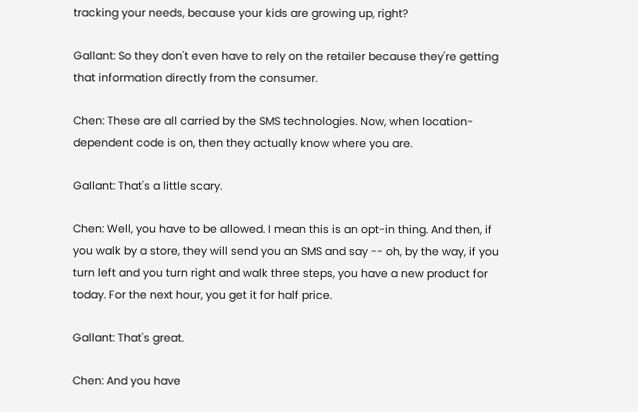tracking your needs, because your kids are growing up, right?

Gallant: So they don't even have to rely on the retailer because they're getting that information directly from the consumer.

Chen: These are all carried by the SMS technologies. Now, when location-dependent code is on, then they actually know where you are.

Gallant: That's a little scary.

Chen: Well, you have to be allowed. I mean this is an opt-in thing. And then, if you walk by a store, they will send you an SMS and say -- oh, by the way, if you turn left and you turn right and walk three steps, you have a new product for today. For the next hour, you get it for half price.

Gallant: That's great.

Chen: And you have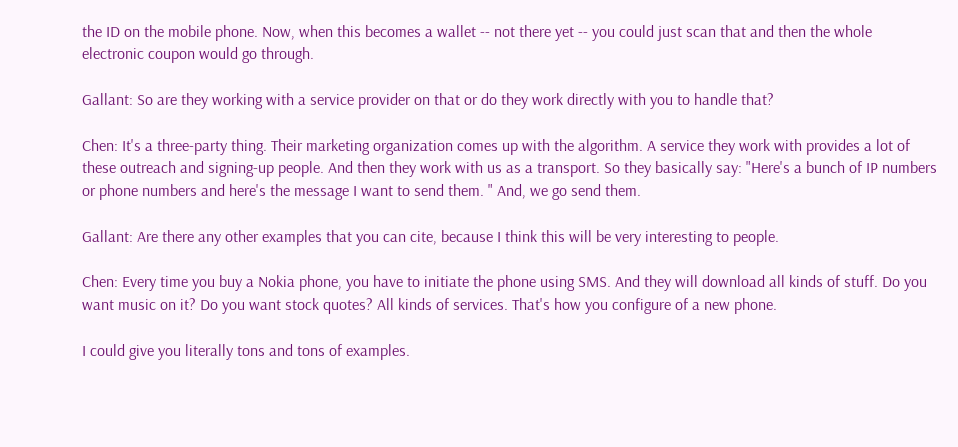the ID on the mobile phone. Now, when this becomes a wallet -- not there yet -- you could just scan that and then the whole electronic coupon would go through.

Gallant: So are they working with a service provider on that or do they work directly with you to handle that?

Chen: It's a three-party thing. Their marketing organization comes up with the algorithm. A service they work with provides a lot of these outreach and signing-up people. And then they work with us as a transport. So they basically say: "Here's a bunch of IP numbers or phone numbers and here's the message I want to send them. " And, we go send them.

Gallant: Are there any other examples that you can cite, because I think this will be very interesting to people.

Chen: Every time you buy a Nokia phone, you have to initiate the phone using SMS. And they will download all kinds of stuff. Do you want music on it? Do you want stock quotes? All kinds of services. That's how you configure of a new phone.

I could give you literally tons and tons of examples.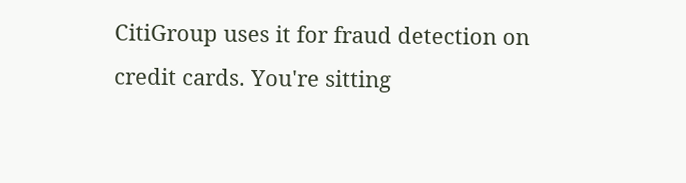CitiGroup uses it for fraud detection on credit cards. You're sitting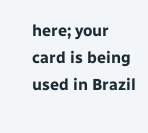here; your card is being used in Brazil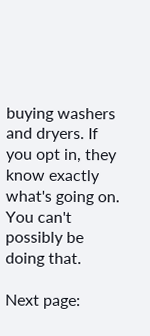buying washers and dryers. If you opt in, they know exactly what's going on. You can't possibly be doing that.

Next page: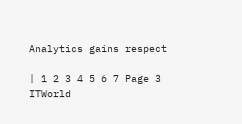Analytics gains respect

| 1 2 3 4 5 6 7 Page 3
ITWorld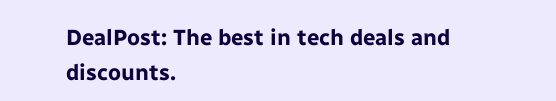DealPost: The best in tech deals and discounts.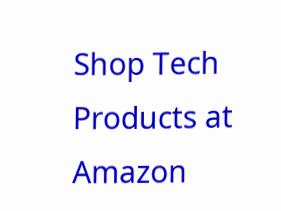Shop Tech Products at Amazon